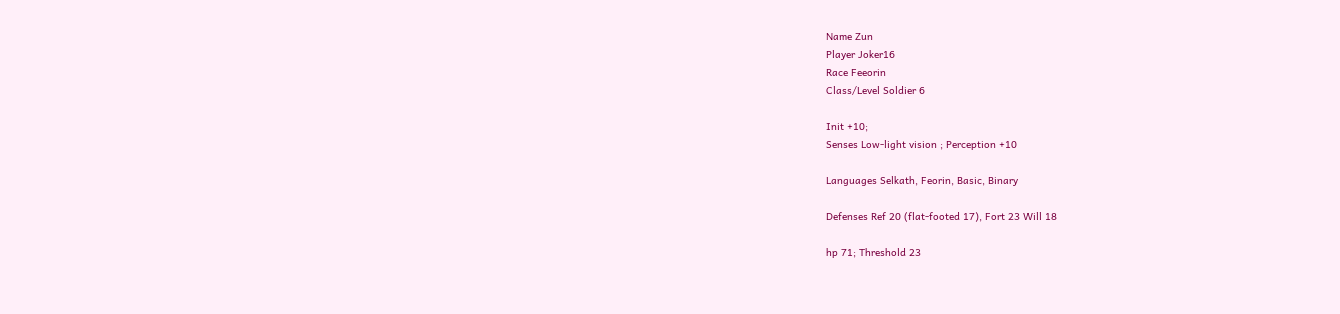Name Zun
Player Joker16
Race Feeorin
Class/Level Soldier 6

Init +10;
Senses Low-light vision ; Perception +10

Languages Selkath, Feorin, Basic, Binary

Defenses Ref 20 (flat-footed 17), Fort 23 Will 18

hp 71; Threshold 23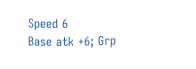Speed 6
Base atk +6; Grp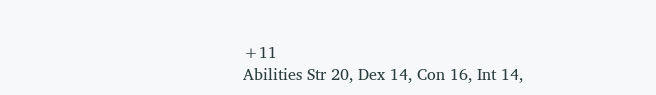+11
Abilities Str 20, Dex 14, Con 16, Int 14,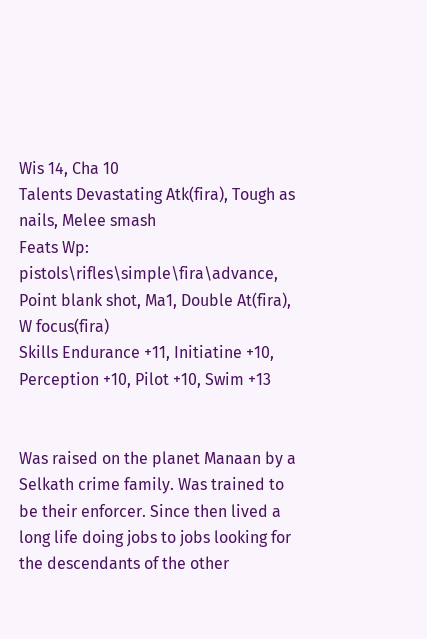Wis 14, Cha 10
Talents Devastating Atk(fira), Tough as nails, Melee smash
Feats Wp: pistols\rifles\simple\fira\advance, Point blank shot, Ma1, Double At(fira), W focus(fira)
Skills Endurance +11, Initiatine +10, Perception +10, Pilot +10, Swim +13


Was raised on the planet Manaan by a Selkath crime family. Was trained to be their enforcer. Since then lived a long life doing jobs to jobs looking for the descendants of the other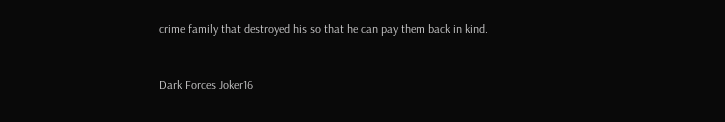crime family that destroyed his so that he can pay them back in kind.


Dark Forces Joker16